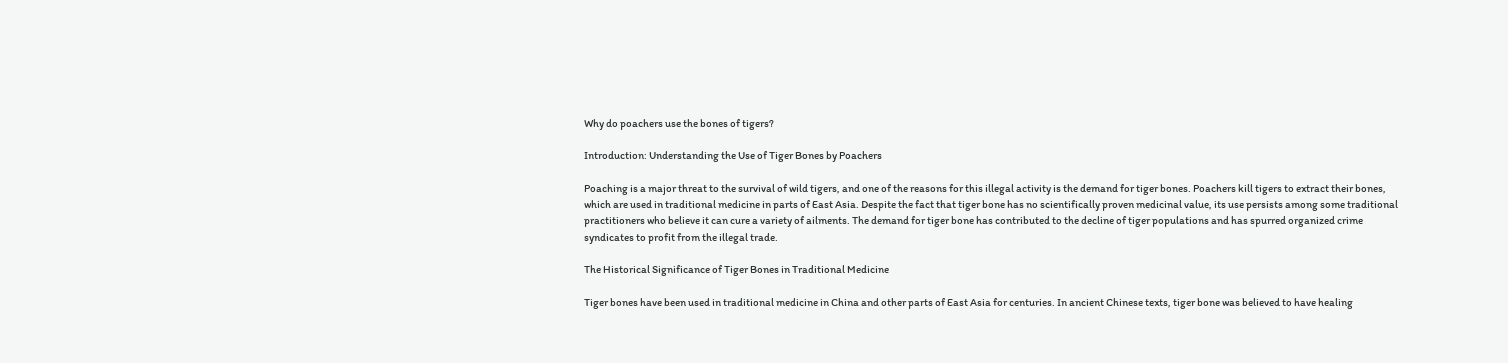Why do poachers use the bones of tigers?

Introduction: Understanding the Use of Tiger Bones by Poachers

Poaching is a major threat to the survival of wild tigers, and one of the reasons for this illegal activity is the demand for tiger bones. Poachers kill tigers to extract their bones, which are used in traditional medicine in parts of East Asia. Despite the fact that tiger bone has no scientifically proven medicinal value, its use persists among some traditional practitioners who believe it can cure a variety of ailments. The demand for tiger bone has contributed to the decline of tiger populations and has spurred organized crime syndicates to profit from the illegal trade.

The Historical Significance of Tiger Bones in Traditional Medicine

Tiger bones have been used in traditional medicine in China and other parts of East Asia for centuries. In ancient Chinese texts, tiger bone was believed to have healing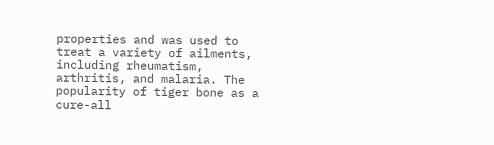properties and was used to treat a variety of ailments, including rheumatism, arthritis, and malaria. The popularity of tiger bone as a cure-all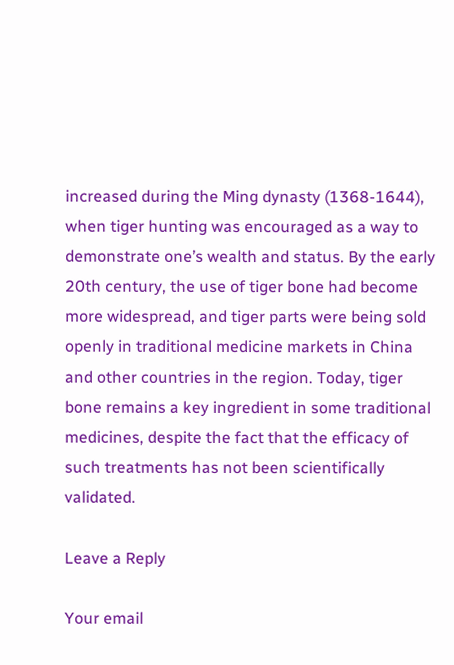increased during the Ming dynasty (1368-1644), when tiger hunting was encouraged as a way to demonstrate one’s wealth and status. By the early 20th century, the use of tiger bone had become more widespread, and tiger parts were being sold openly in traditional medicine markets in China and other countries in the region. Today, tiger bone remains a key ingredient in some traditional medicines, despite the fact that the efficacy of such treatments has not been scientifically validated.

Leave a Reply

Your email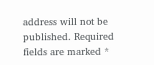address will not be published. Required fields are marked *